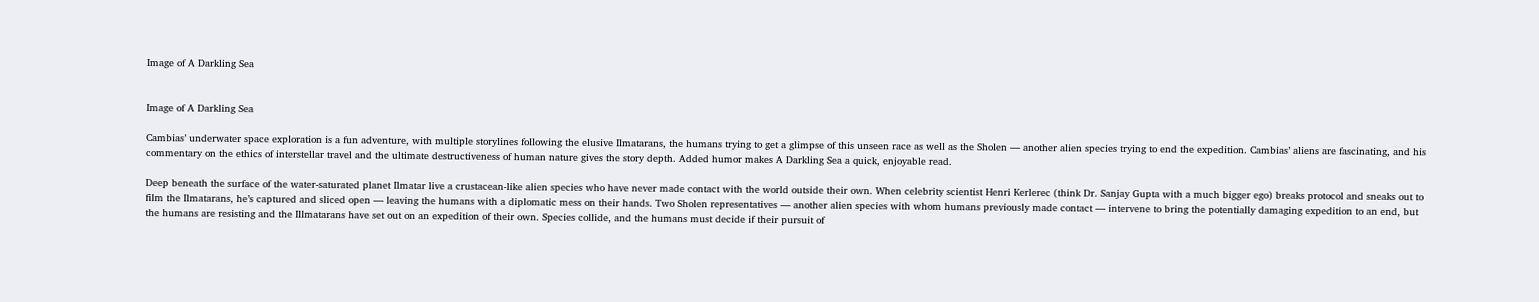Image of A Darkling Sea


Image of A Darkling Sea

Cambias’ underwater space exploration is a fun adventure, with multiple storylines following the elusive Ilmatarans, the humans trying to get a glimpse of this unseen race as well as the Sholen — another alien species trying to end the expedition. Cambias’ aliens are fascinating, and his commentary on the ethics of interstellar travel and the ultimate destructiveness of human nature gives the story depth. Added humor makes A Darkling Sea a quick, enjoyable read.

Deep beneath the surface of the water-saturated planet Ilmatar live a crustacean-like alien species who have never made contact with the world outside their own. When celebrity scientist Henri Kerlerec (think Dr. Sanjay Gupta with a much bigger ego) breaks protocol and sneaks out to film the Ilmatarans, he’s captured and sliced open — leaving the humans with a diplomatic mess on their hands. Two Sholen representatives — another alien species with whom humans previously made contact — intervene to bring the potentially damaging expedition to an end, but the humans are resisting and the Illmatarans have set out on an expedition of their own. Species collide, and the humans must decide if their pursuit of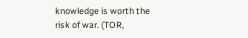knowledge is worth the risk of war. (TOR,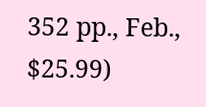352 pp., Feb., $25.99)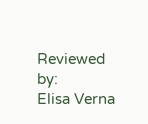Reviewed by:
Elisa Verna